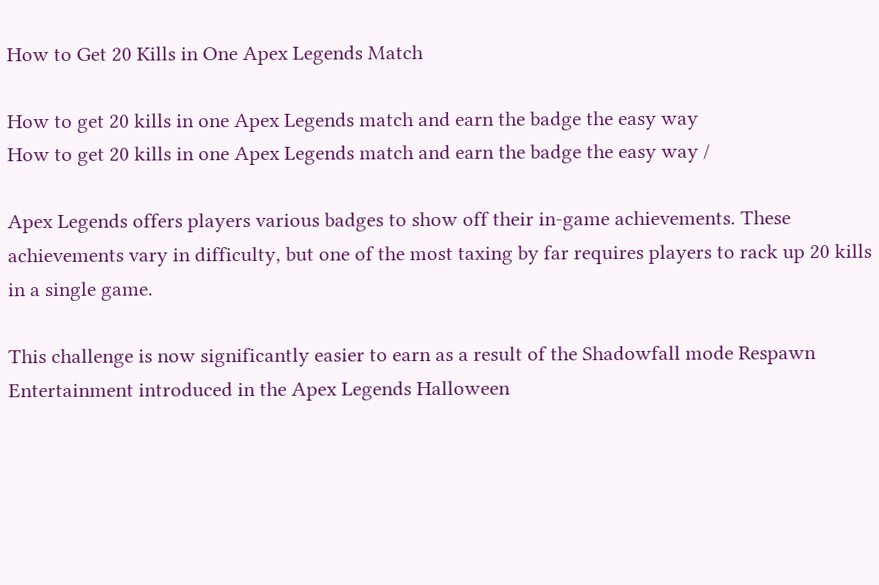How to Get 20 Kills in One Apex Legends Match

How to get 20 kills in one Apex Legends match and earn the badge the easy way
How to get 20 kills in one Apex Legends match and earn the badge the easy way /

Apex Legends offers players various badges to show off their in-game achievements. These achievements vary in difficulty, but one of the most taxing by far requires players to rack up 20 kills in a single game.

This challenge is now significantly easier to earn as a result of the Shadowfall mode Respawn Entertainment introduced in the Apex Legends Halloween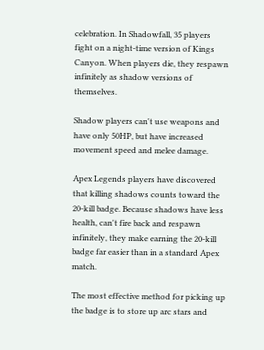celebration. In Shadowfall, 35 players fight on a night-time version of Kings Canyon. When players die, they respawn infinitely as shadow versions of themselves.

Shadow players can't use weapons and have only 50HP, but have increased movement speed and melee damage.

Apex Legends players have discovered that killing shadows counts toward the 20-kill badge. Because shadows have less health, can't fire back and respawn infinitely, they make earning the 20-kill badge far easier than in a standard Apex match.

The most effective method for picking up the badge is to store up arc stars and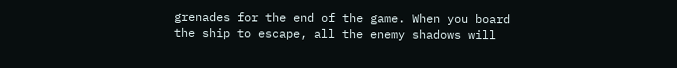grenades for the end of the game. When you board the ship to escape, all the enemy shadows will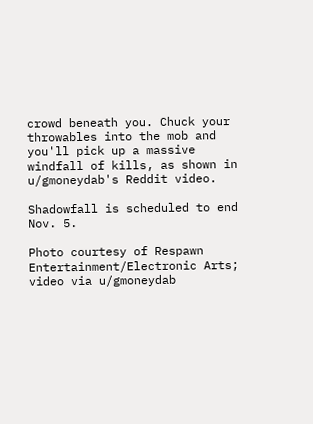crowd beneath you. Chuck your throwables into the mob and you'll pick up a massive windfall of kills, as shown in u/gmoneydab's Reddit video.

Shadowfall is scheduled to end Nov. 5.

Photo courtesy of Respawn Entertainment/Electronic Arts; video via u/gmoneydab